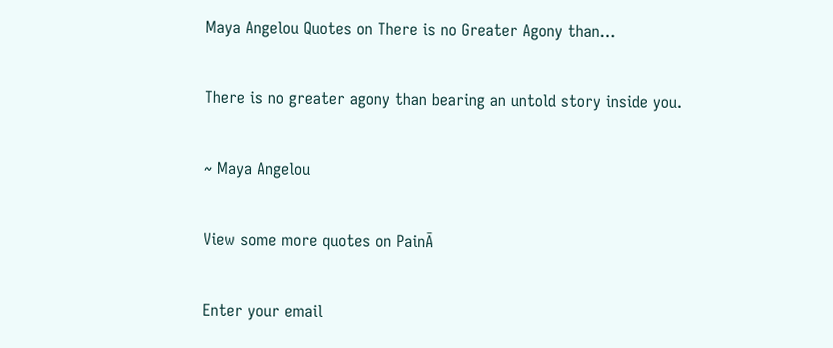Maya Angelou Quotes on There is no Greater Agony than…

There is no greater agony than bearing an untold story inside you.

~ Maya Angelou

View some more quotes on PainĀ

Enter your email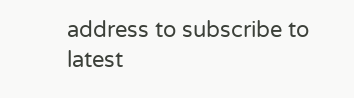address to subscribe to latest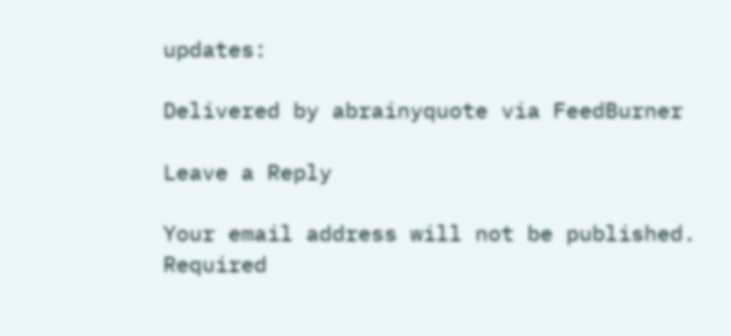updates:

Delivered by abrainyquote via FeedBurner

Leave a Reply

Your email address will not be published. Required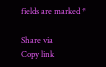fields are marked *

Share via
Copy link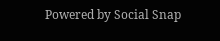Powered by Social Snap